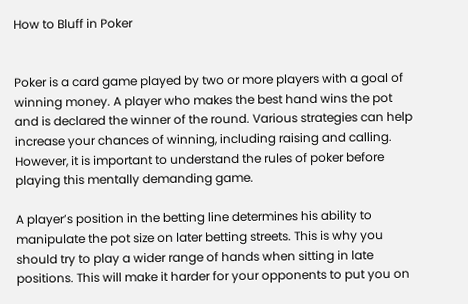How to Bluff in Poker


Poker is a card game played by two or more players with a goal of winning money. A player who makes the best hand wins the pot and is declared the winner of the round. Various strategies can help increase your chances of winning, including raising and calling. However, it is important to understand the rules of poker before playing this mentally demanding game.

A player’s position in the betting line determines his ability to manipulate the pot size on later betting streets. This is why you should try to play a wider range of hands when sitting in late positions. This will make it harder for your opponents to put you on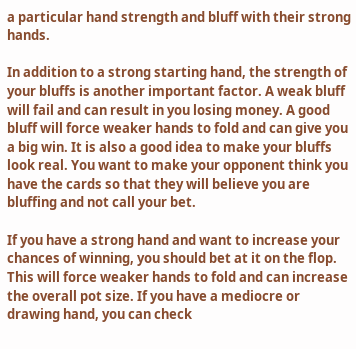a particular hand strength and bluff with their strong hands.

In addition to a strong starting hand, the strength of your bluffs is another important factor. A weak bluff will fail and can result in you losing money. A good bluff will force weaker hands to fold and can give you a big win. It is also a good idea to make your bluffs look real. You want to make your opponent think you have the cards so that they will believe you are bluffing and not call your bet.

If you have a strong hand and want to increase your chances of winning, you should bet at it on the flop. This will force weaker hands to fold and can increase the overall pot size. If you have a mediocre or drawing hand, you can check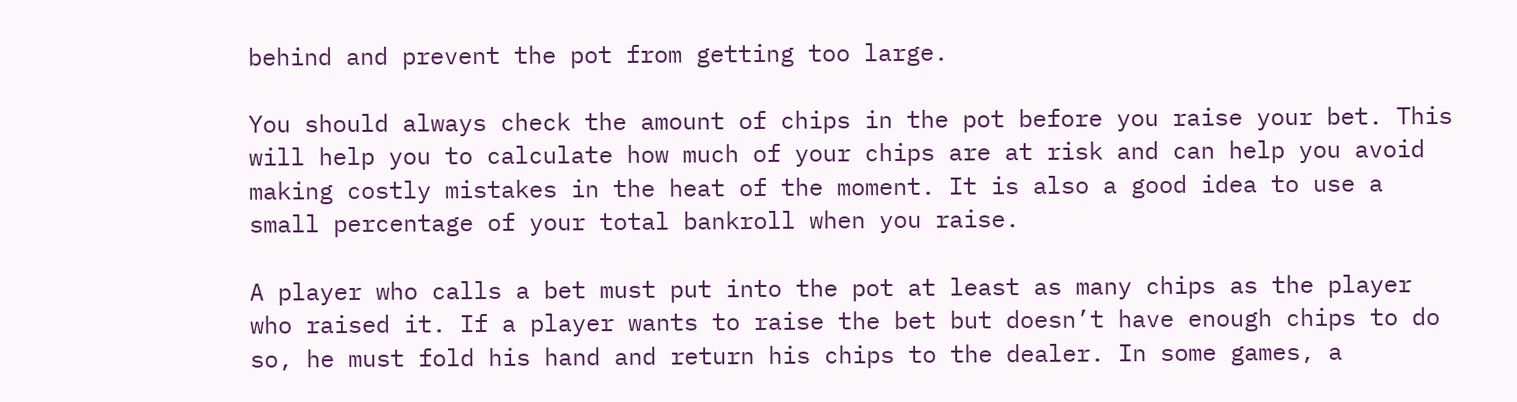behind and prevent the pot from getting too large.

You should always check the amount of chips in the pot before you raise your bet. This will help you to calculate how much of your chips are at risk and can help you avoid making costly mistakes in the heat of the moment. It is also a good idea to use a small percentage of your total bankroll when you raise.

A player who calls a bet must put into the pot at least as many chips as the player who raised it. If a player wants to raise the bet but doesn’t have enough chips to do so, he must fold his hand and return his chips to the dealer. In some games, a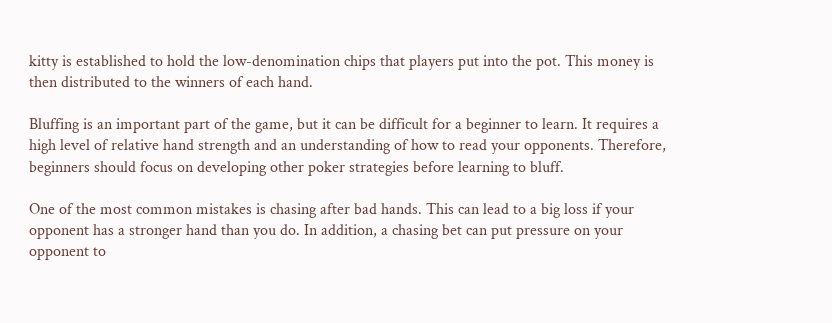kitty is established to hold the low-denomination chips that players put into the pot. This money is then distributed to the winners of each hand.

Bluffing is an important part of the game, but it can be difficult for a beginner to learn. It requires a high level of relative hand strength and an understanding of how to read your opponents. Therefore, beginners should focus on developing other poker strategies before learning to bluff.

One of the most common mistakes is chasing after bad hands. This can lead to a big loss if your opponent has a stronger hand than you do. In addition, a chasing bet can put pressure on your opponent to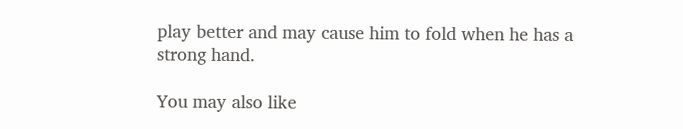play better and may cause him to fold when he has a strong hand.

You may also like